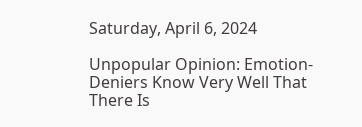Saturday, April 6, 2024

Unpopular Opinion: Emotion-Deniers Know Very Well That There Is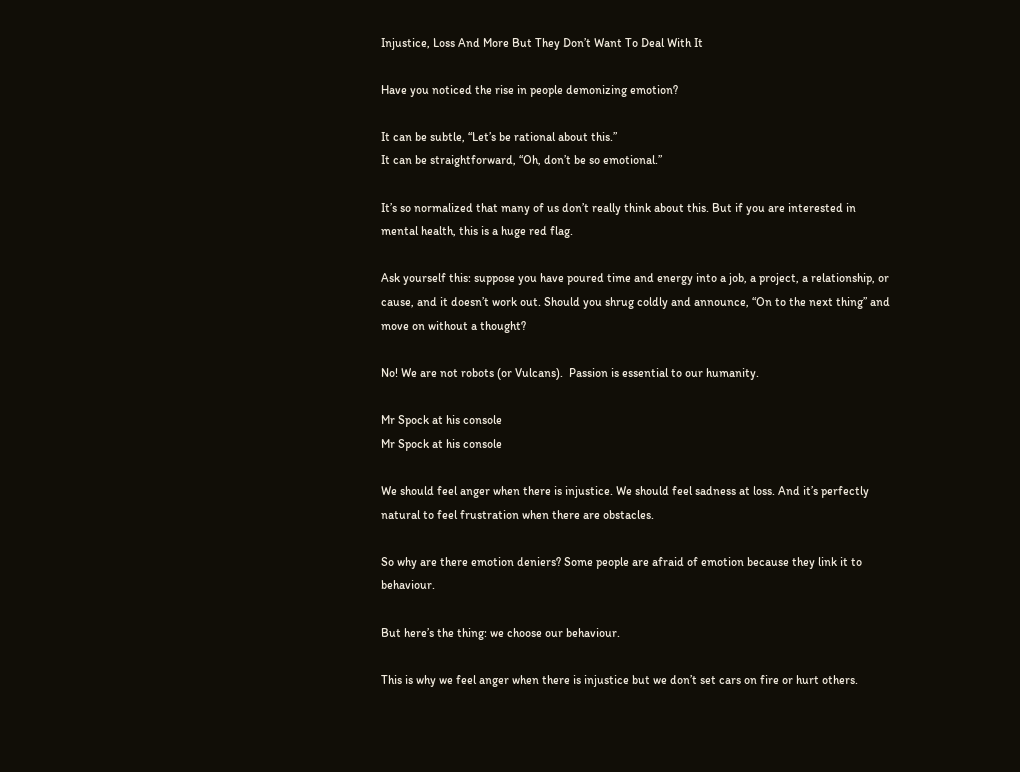Injustice, Loss And More But They Don’t Want To Deal With It

Have you noticed the rise in people demonizing emotion?

It can be subtle, “Let’s be rational about this.”
It can be straightforward, “Oh, don’t be so emotional.”

It’s so normalized that many of us don’t really think about this. But if you are interested in mental health, this is a huge red flag.

Ask yourself this: suppose you have poured time and energy into a job, a project, a relationship, or cause, and it doesn’t work out. Should you shrug coldly and announce, “On to the next thing” and move on without a thought?

No! We are not robots (or Vulcans).  Passion is essential to our humanity.

Mr Spock at his console
Mr Spock at his console

We should feel anger when there is injustice. We should feel sadness at loss. And it’s perfectly natural to feel frustration when there are obstacles.

So why are there emotion deniers? Some people are afraid of emotion because they link it to behaviour.

But here’s the thing: we choose our behaviour.

This is why we feel anger when there is injustice but we don’t set cars on fire or hurt others.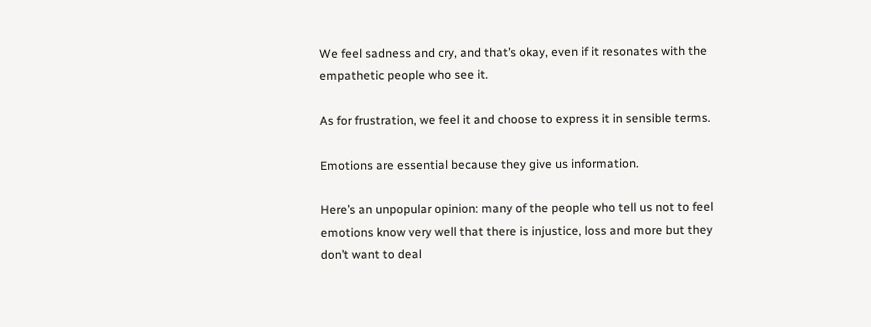We feel sadness and cry, and that’s okay, even if it resonates with the empathetic people who see it.

As for frustration, we feel it and choose to express it in sensible terms.

Emotions are essential because they give us information.

Here’s an unpopular opinion: many of the people who tell us not to feel emotions know very well that there is injustice, loss and more but they don’t want to deal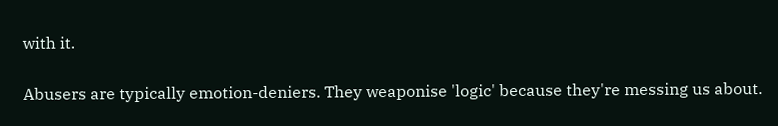with it.

Abusers are typically emotion-deniers. They weaponise 'logic' because they're messing us about.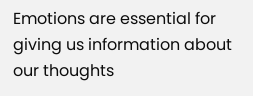Emotions are essential for giving us information about our thoughts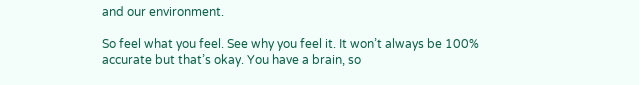and our environment.

So feel what you feel. See why you feel it. It won’t always be 100% accurate but that’s okay. You have a brain, so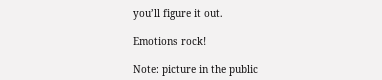you’ll figure it out.

Emotions rock!

Note: picture in the public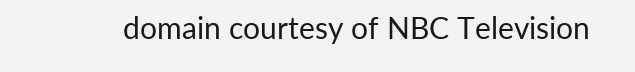domain courtesy of NBC Television